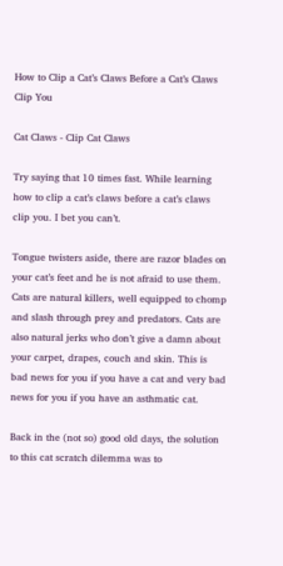How to Clip a Cat’s Claws Before a Cat’s Claws Clip You

Cat Claws - Clip Cat Claws

Try saying that 10 times fast. While learning how to clip a cat’s claws before a cat’s claws clip you. I bet you can’t.

Tongue twisters aside, there are razor blades on your cat’s feet and he is not afraid to use them. Cats are natural killers, well equipped to chomp and slash through prey and predators. Cats are also natural jerks who don’t give a damn about your carpet, drapes, couch and skin. This is bad news for you if you have a cat and very bad news for you if you have an asthmatic cat.

Back in the (not so) good old days, the solution to this cat scratch dilemma was to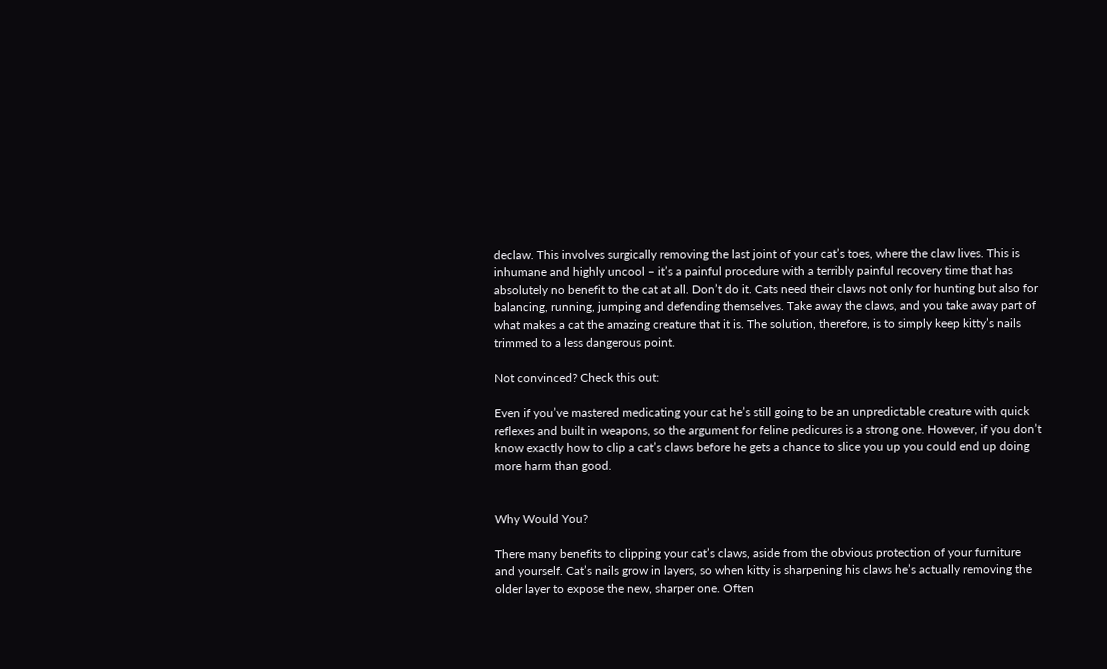declaw. This involves surgically removing the last joint of your cat’s toes, where the claw lives. This is inhumane and highly uncool – it’s a painful procedure with a terribly painful recovery time that has absolutely no benefit to the cat at all. Don’t do it. Cats need their claws not only for hunting but also for balancing, running, jumping and defending themselves. Take away the claws, and you take away part of what makes a cat the amazing creature that it is. The solution, therefore, is to simply keep kitty’s nails trimmed to a less dangerous point.

Not convinced? Check this out:

Even if you’ve mastered medicating your cat he’s still going to be an unpredictable creature with quick reflexes and built in weapons, so the argument for feline pedicures is a strong one. However, if you don’t know exactly how to clip a cat’s claws before he gets a chance to slice you up you could end up doing more harm than good.


Why Would You?

There many benefits to clipping your cat’s claws, aside from the obvious protection of your furniture and yourself. Cat’s nails grow in layers, so when kitty is sharpening his claws he’s actually removing the older layer to expose the new, sharper one. Often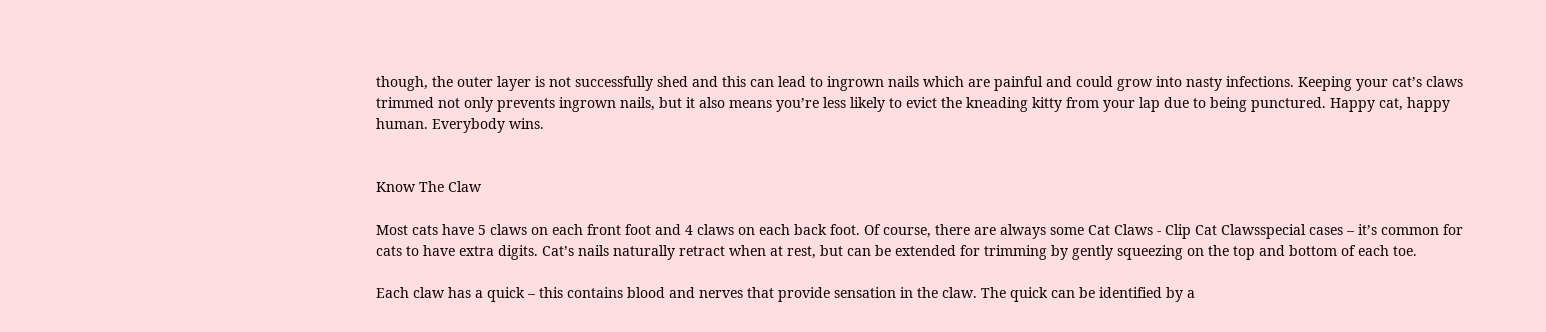though, the outer layer is not successfully shed and this can lead to ingrown nails which are painful and could grow into nasty infections. Keeping your cat’s claws trimmed not only prevents ingrown nails, but it also means you’re less likely to evict the kneading kitty from your lap due to being punctured. Happy cat, happy human. Everybody wins.


Know The Claw

Most cats have 5 claws on each front foot and 4 claws on each back foot. Of course, there are always some Cat Claws - Clip Cat Clawsspecial cases – it’s common for cats to have extra digits. Cat’s nails naturally retract when at rest, but can be extended for trimming by gently squeezing on the top and bottom of each toe.

Each claw has a quick – this contains blood and nerves that provide sensation in the claw. The quick can be identified by a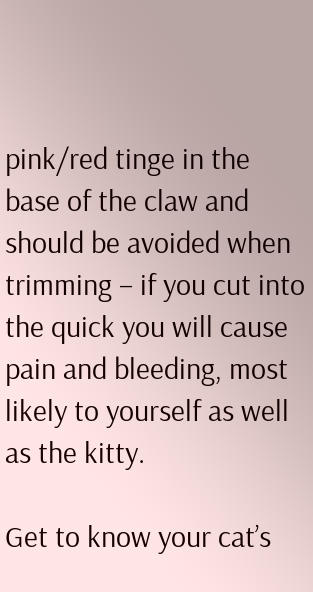pink/red tinge in the base of the claw and should be avoided when trimming – if you cut into the quick you will cause pain and bleeding, most likely to yourself as well as the kitty.

Get to know your cat’s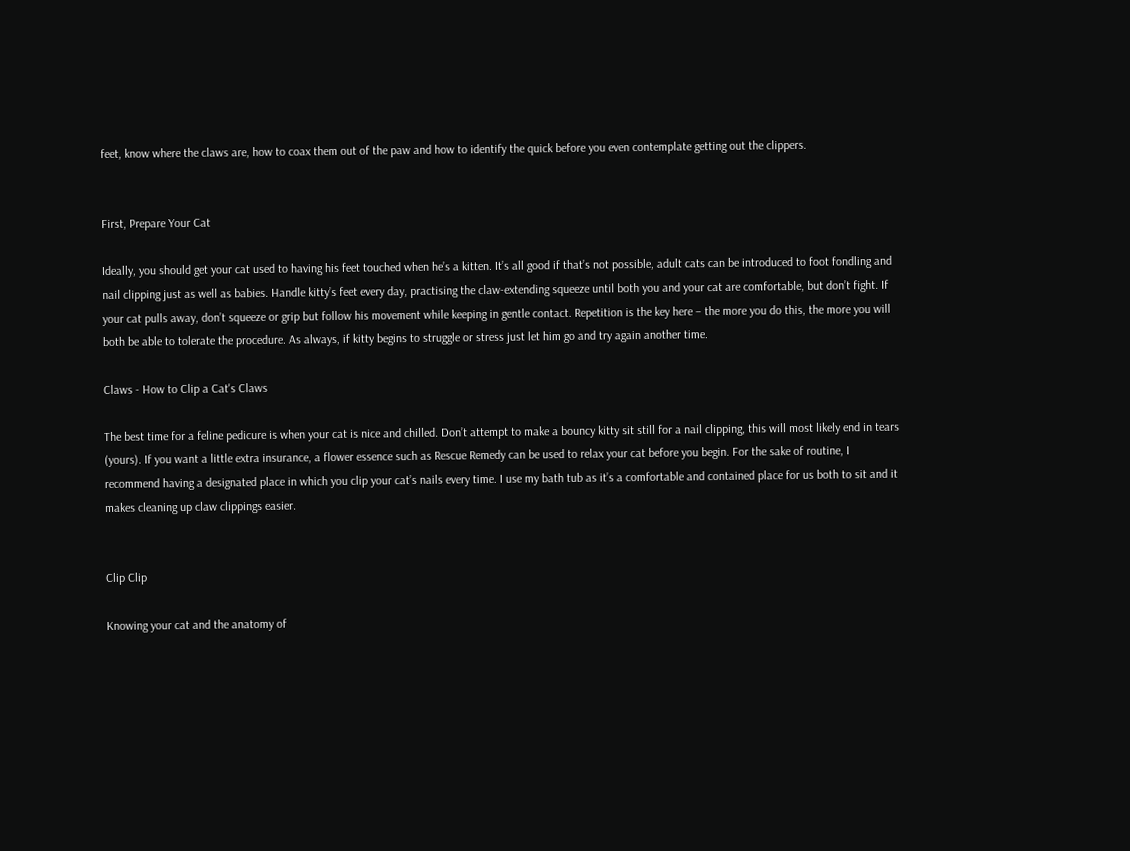feet, know where the claws are, how to coax them out of the paw and how to identify the quick before you even contemplate getting out the clippers.


First, Prepare Your Cat

Ideally, you should get your cat used to having his feet touched when he’s a kitten. It’s all good if that’s not possible, adult cats can be introduced to foot fondling and nail clipping just as well as babies. Handle kitty’s feet every day, practising the claw-extending squeeze until both you and your cat are comfortable, but don’t fight. If your cat pulls away, don’t squeeze or grip but follow his movement while keeping in gentle contact. Repetition is the key here – the more you do this, the more you will both be able to tolerate the procedure. As always, if kitty begins to struggle or stress just let him go and try again another time.

Claws - How to Clip a Cat's Claws

The best time for a feline pedicure is when your cat is nice and chilled. Don’t attempt to make a bouncy kitty sit still for a nail clipping, this will most likely end in tears (yours). If you want a little extra insurance, a flower essence such as Rescue Remedy can be used to relax your cat before you begin. For the sake of routine, I recommend having a designated place in which you clip your cat’s nails every time. I use my bath tub as it’s a comfortable and contained place for us both to sit and it makes cleaning up claw clippings easier.


Clip Clip

Knowing your cat and the anatomy of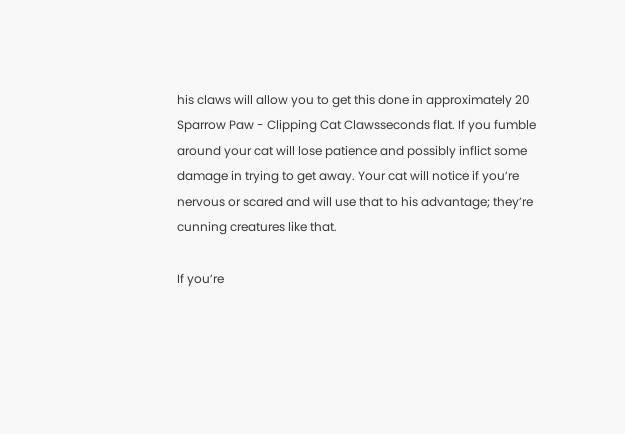his claws will allow you to get this done in approximately 20 Sparrow Paw - Clipping Cat Clawsseconds flat. If you fumble around your cat will lose patience and possibly inflict some damage in trying to get away. Your cat will notice if you’re nervous or scared and will use that to his advantage; they’re cunning creatures like that.

If you’re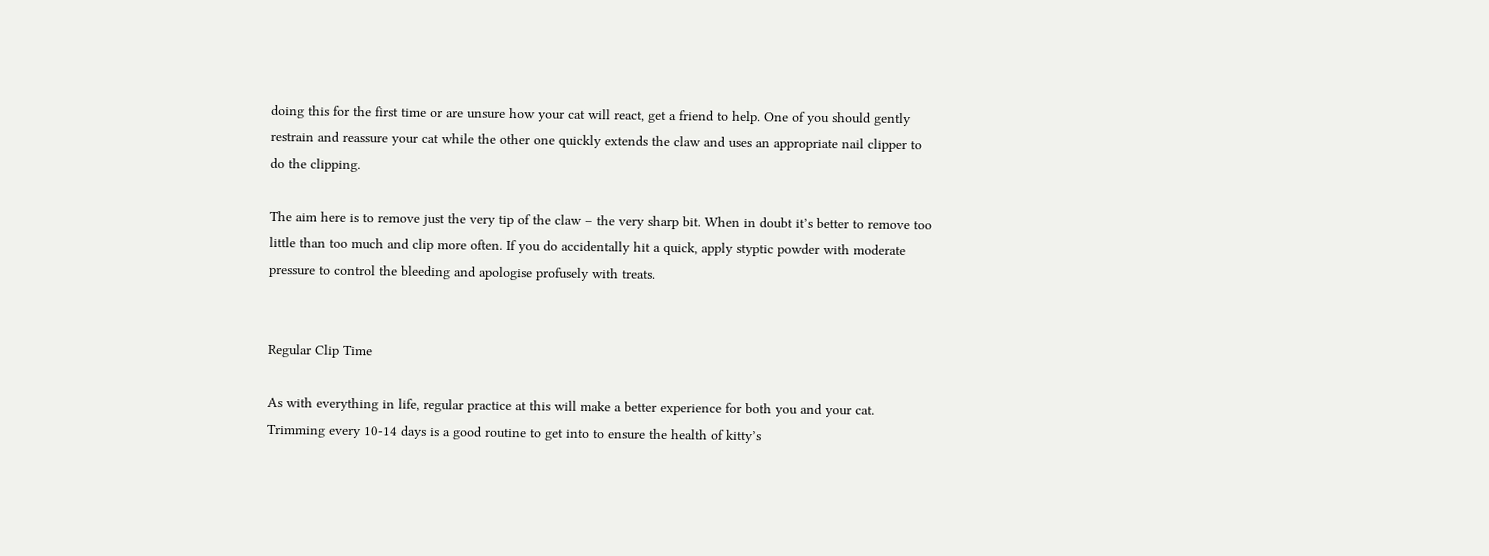doing this for the first time or are unsure how your cat will react, get a friend to help. One of you should gently restrain and reassure your cat while the other one quickly extends the claw and uses an appropriate nail clipper to do the clipping.

The aim here is to remove just the very tip of the claw – the very sharp bit. When in doubt it’s better to remove too little than too much and clip more often. If you do accidentally hit a quick, apply styptic powder with moderate pressure to control the bleeding and apologise profusely with treats.


Regular Clip Time

As with everything in life, regular practice at this will make a better experience for both you and your cat. Trimming every 10-14 days is a good routine to get into to ensure the health of kitty’s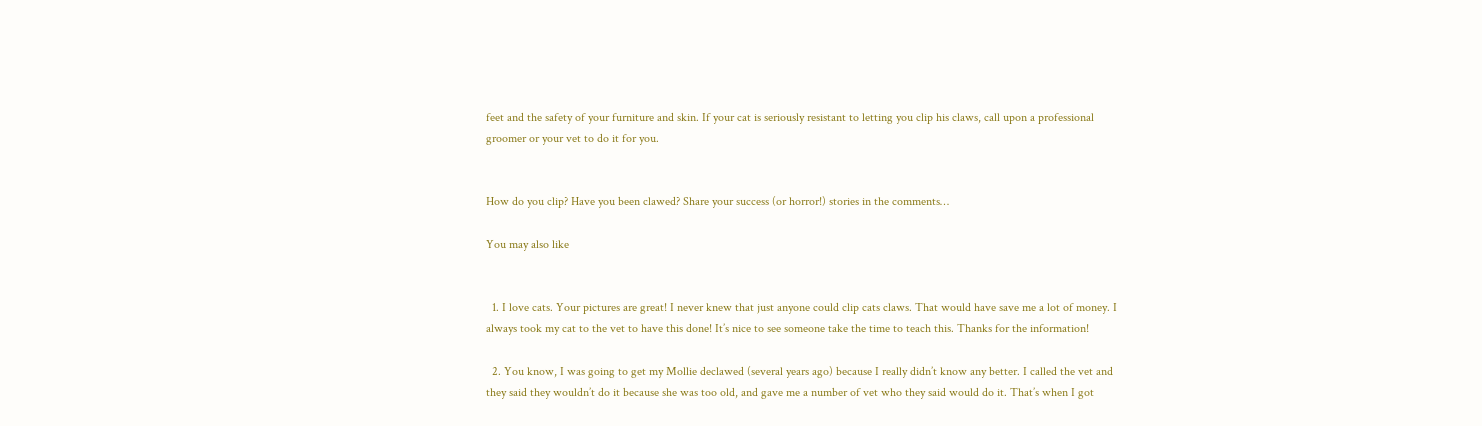feet and the safety of your furniture and skin. If your cat is seriously resistant to letting you clip his claws, call upon a professional groomer or your vet to do it for you.


How do you clip? Have you been clawed? Share your success (or horror!) stories in the comments…

You may also like


  1. I love cats. Your pictures are great! I never knew that just anyone could clip cats claws. That would have save me a lot of money. I always took my cat to the vet to have this done! It’s nice to see someone take the time to teach this. Thanks for the information!

  2. You know, I was going to get my Mollie declawed (several years ago) because I really didn’t know any better. I called the vet and they said they wouldn’t do it because she was too old, and gave me a number of vet who they said would do it. That’s when I got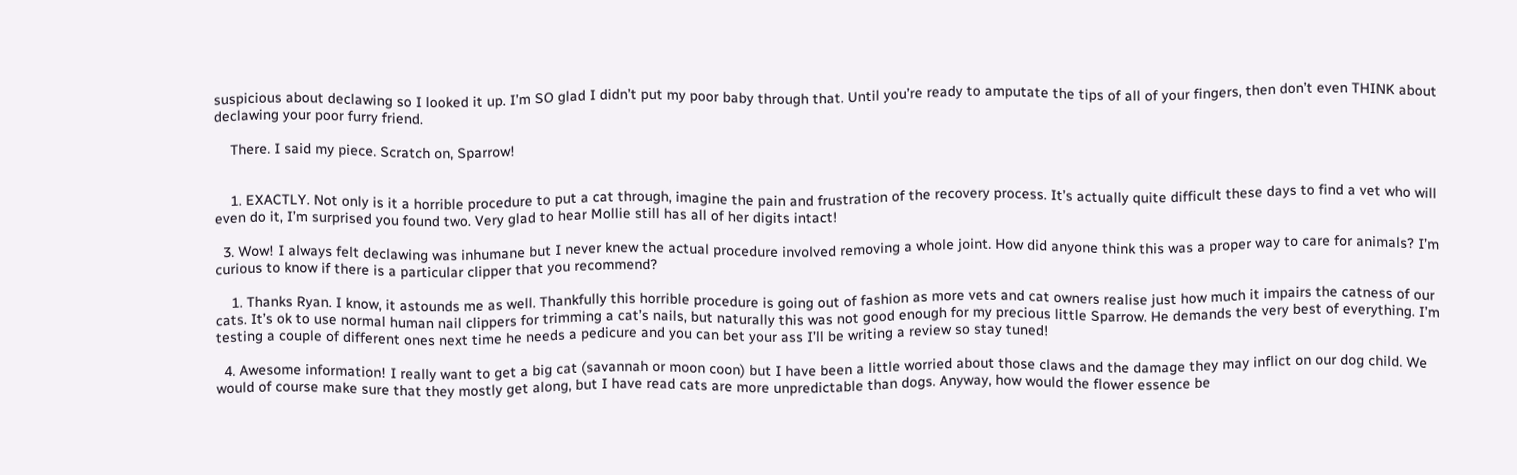suspicious about declawing so I looked it up. I’m SO glad I didn’t put my poor baby through that. Until you’re ready to amputate the tips of all of your fingers, then don’t even THINK about declawing your poor furry friend.

    There. I said my piece. Scratch on, Sparrow!


    1. EXACTLY. Not only is it a horrible procedure to put a cat through, imagine the pain and frustration of the recovery process. It’s actually quite difficult these days to find a vet who will even do it, I’m surprised you found two. Very glad to hear Mollie still has all of her digits intact!

  3. Wow! I always felt declawing was inhumane but I never knew the actual procedure involved removing a whole joint. How did anyone think this was a proper way to care for animals? I’m curious to know if there is a particular clipper that you recommend?

    1. Thanks Ryan. I know, it astounds me as well. Thankfully this horrible procedure is going out of fashion as more vets and cat owners realise just how much it impairs the catness of our cats. It’s ok to use normal human nail clippers for trimming a cat’s nails, but naturally this was not good enough for my precious little Sparrow. He demands the very best of everything. I’m testing a couple of different ones next time he needs a pedicure and you can bet your ass I’ll be writing a review so stay tuned!

  4. Awesome information! I really want to get a big cat (savannah or moon coon) but I have been a little worried about those claws and the damage they may inflict on our dog child. We would of course make sure that they mostly get along, but I have read cats are more unpredictable than dogs. Anyway, how would the flower essence be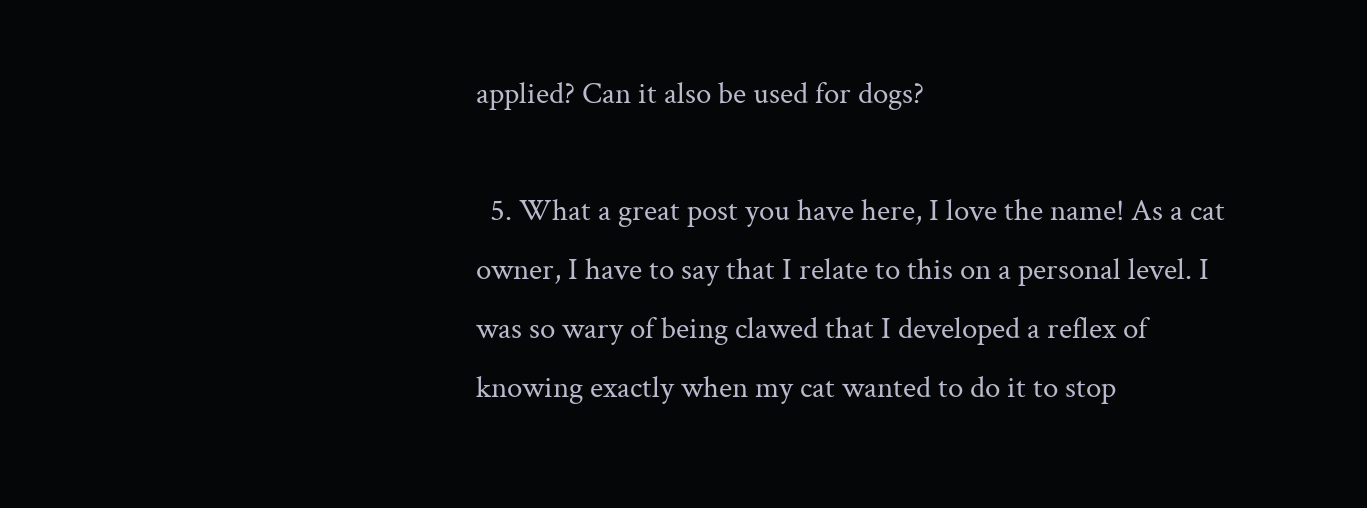applied? Can it also be used for dogs?

  5. What a great post you have here, I love the name! As a cat owner, I have to say that I relate to this on a personal level. I was so wary of being clawed that I developed a reflex of knowing exactly when my cat wanted to do it to stop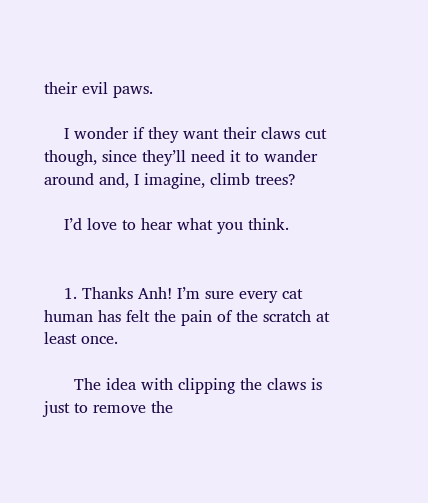their evil paws.

    I wonder if they want their claws cut though, since they’ll need it to wander around and, I imagine, climb trees?

    I’d love to hear what you think.


    1. Thanks Anh! I’m sure every cat human has felt the pain of the scratch at least once.

      The idea with clipping the claws is just to remove the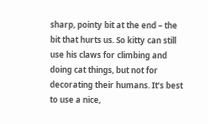sharp, pointy bit at the end – the bit that hurts us. So kitty can still use his claws for climbing and doing cat things, but not for decorating their humans. It’s best to use a nice,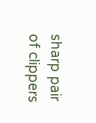sharp pair of clippers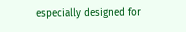especially designed for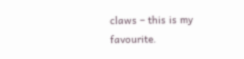claws – this is my favourite.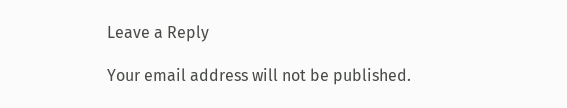Leave a Reply

Your email address will not be published.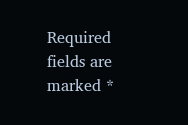Required fields are marked *